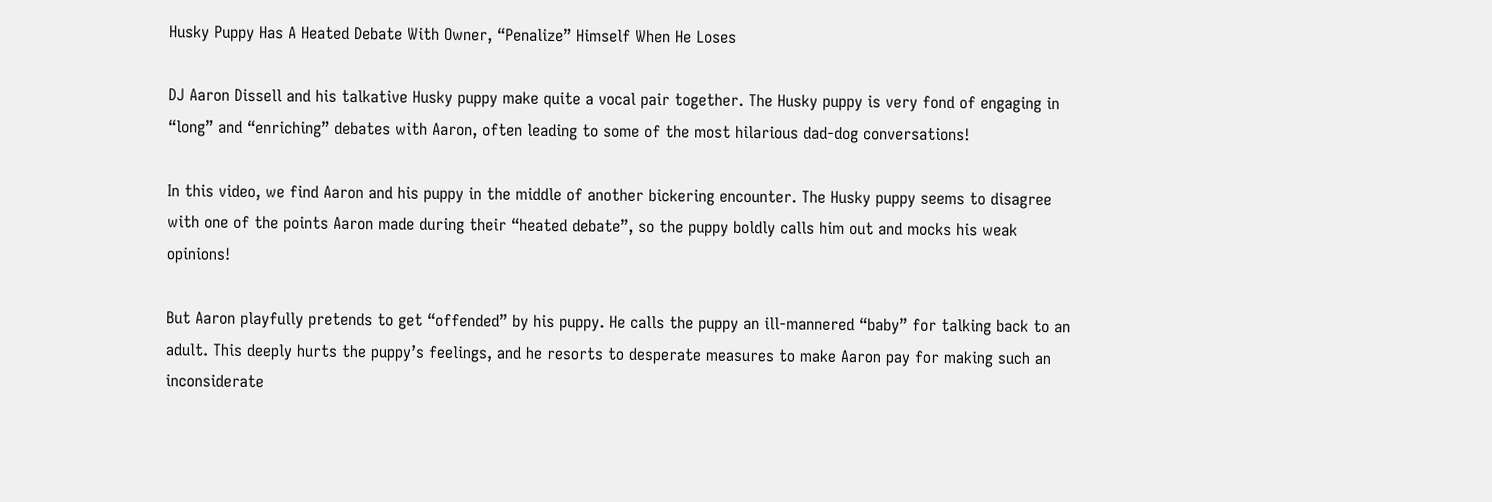Husky Puppy Has A Heated Debate With Owner, “Penalize” Himself When He Loses

DJ Aaron Dissell and his talkative Husky puppy make quite a vocal pair together. The Husky puppy is very fond of engaging in “long” and “enriching” debates with Aaron, often leading to some of the most hilarious dad-dog conversations!

In this video, we find Aaron and his puppy in the middle of another bickering encounter. The Husky puppy seems to disagree with one of the points Aaron made during their “heated debate”, so the puppy boldly calls him out and mocks his weak opinions!

But Aaron playfully pretends to get “offended” by his puppy. He calls the puppy an ill-mannered “baby” for talking back to an adult. This deeply hurts the puppy’s feelings, and he resorts to desperate measures to make Aaron pay for making such an inconsiderate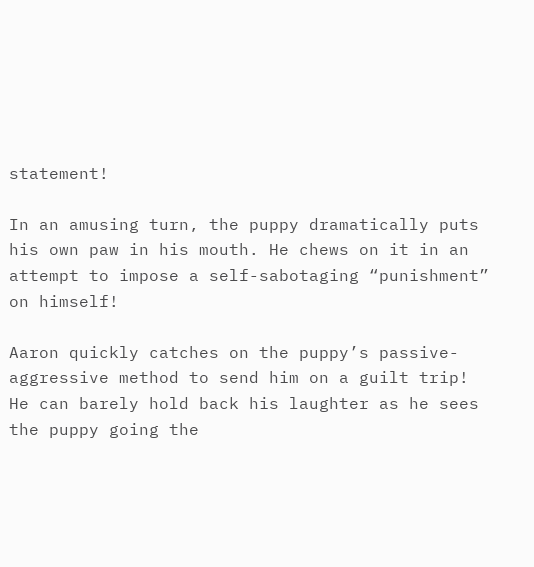statement!

In an amusing turn, the puppy dramatically puts his own paw in his mouth. He chews on it in an attempt to impose a self-sabotaging “punishment” on himself!

Aaron quickly catches on the puppy’s passive-aggressive method to send him on a guilt trip! He can barely hold back his laughter as he sees the puppy going the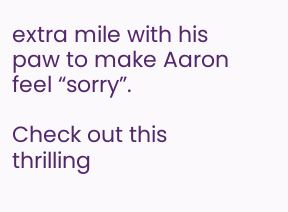extra mile with his paw to make Aaron feel “sorry”.

Check out this thrilling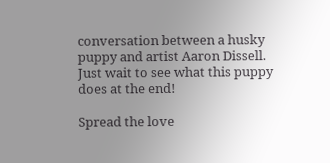conversation between a husky puppy and artist Aaron Dissell. Just wait to see what this puppy does at the end!

Spread the love